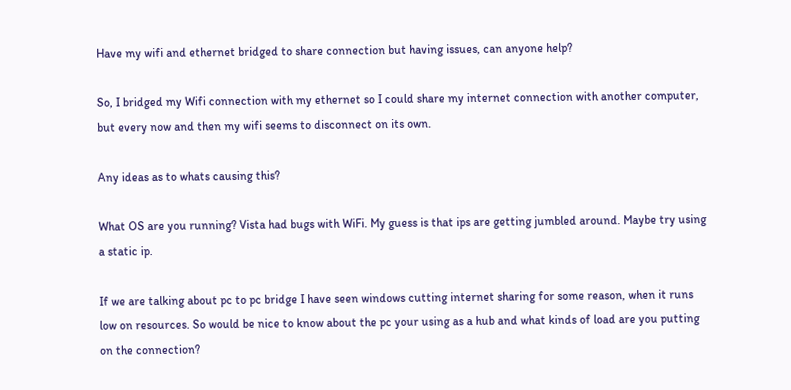Have my wifi and ethernet bridged to share connection but having issues, can anyone help?

So, I bridged my Wifi connection with my ethernet so I could share my internet connection with another computer, but every now and then my wifi seems to disconnect on its own.

Any ideas as to whats causing this?

What OS are you running? Vista had bugs with WiFi. My guess is that ips are getting jumbled around. Maybe try using a static ip.

If we are talking about pc to pc bridge I have seen windows cutting internet sharing for some reason, when it runs low on resources. So would be nice to know about the pc your using as a hub and what kinds of load are you putting on the connection?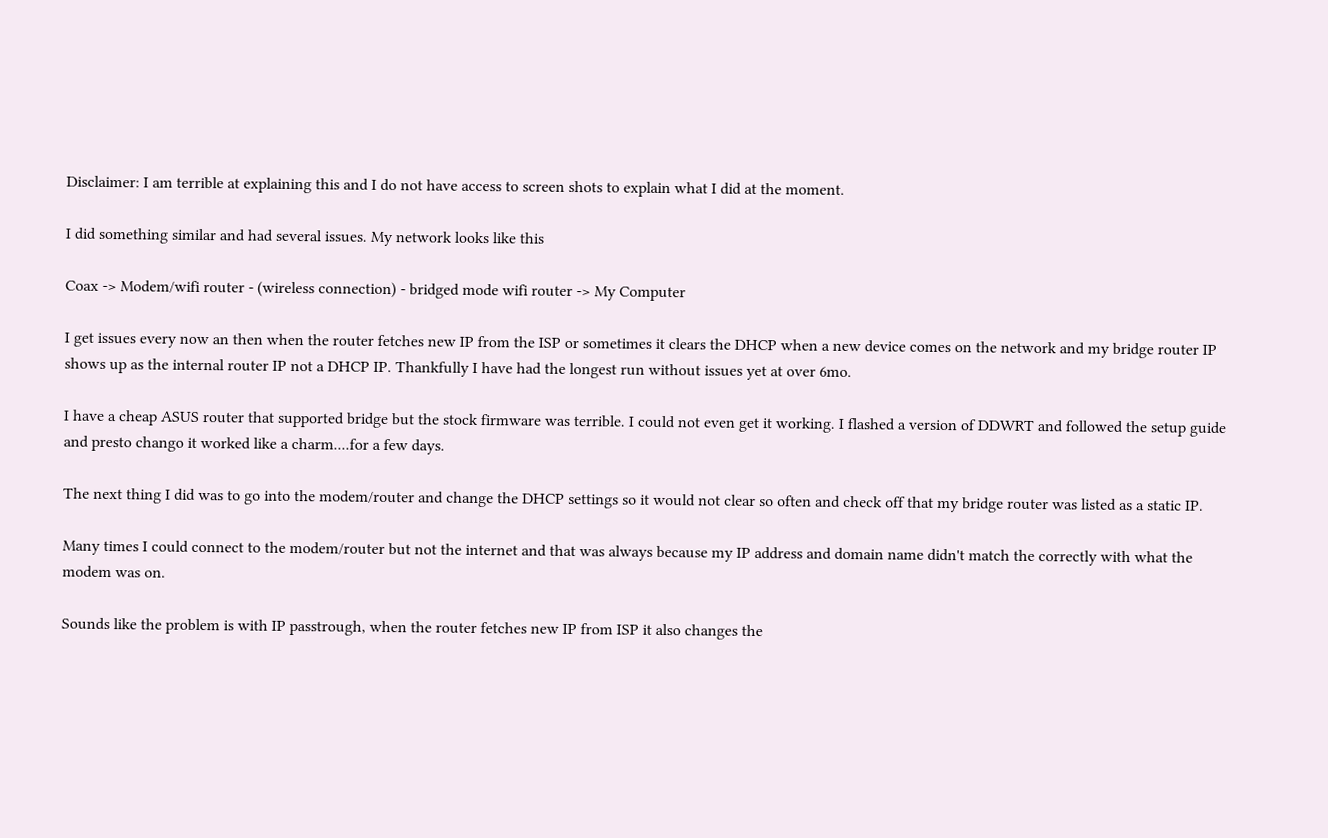Disclaimer: I am terrible at explaining this and I do not have access to screen shots to explain what I did at the moment.

I did something similar and had several issues. My network looks like this

Coax -> Modem/wifi router - (wireless connection) - bridged mode wifi router -> My Computer

I get issues every now an then when the router fetches new IP from the ISP or sometimes it clears the DHCP when a new device comes on the network and my bridge router IP shows up as the internal router IP not a DHCP IP. Thankfully I have had the longest run without issues yet at over 6mo.

I have a cheap ASUS router that supported bridge but the stock firmware was terrible. I could not even get it working. I flashed a version of DDWRT and followed the setup guide and presto chango it worked like a charm....for a few days.

The next thing I did was to go into the modem/router and change the DHCP settings so it would not clear so often and check off that my bridge router was listed as a static IP.

Many times I could connect to the modem/router but not the internet and that was always because my IP address and domain name didn't match the correctly with what the modem was on.

Sounds like the problem is with IP passtrough, when the router fetches new IP from ISP it also changes the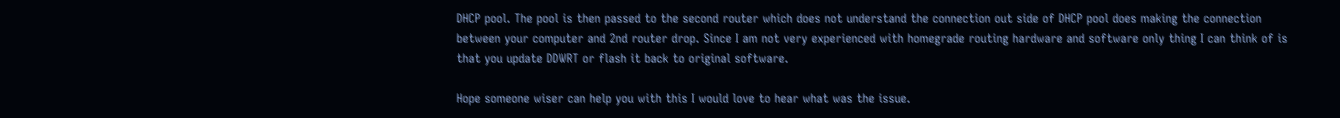DHCP pool. The pool is then passed to the second router which does not understand the connection out side of DHCP pool does making the connection between your computer and 2nd router drop. Since I am not very experienced with homegrade routing hardware and software only thing I can think of is that you update DDWRT or flash it back to original software.

Hope someone wiser can help you with this I would love to hear what was the issue.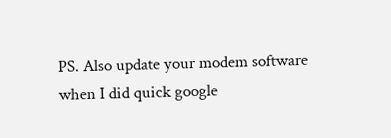PS. Also update your modem software when I did quick google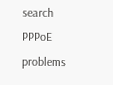search PPPoE problems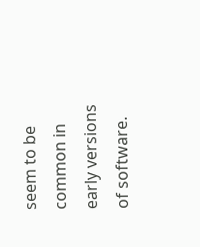seem to be common in early versions of software.